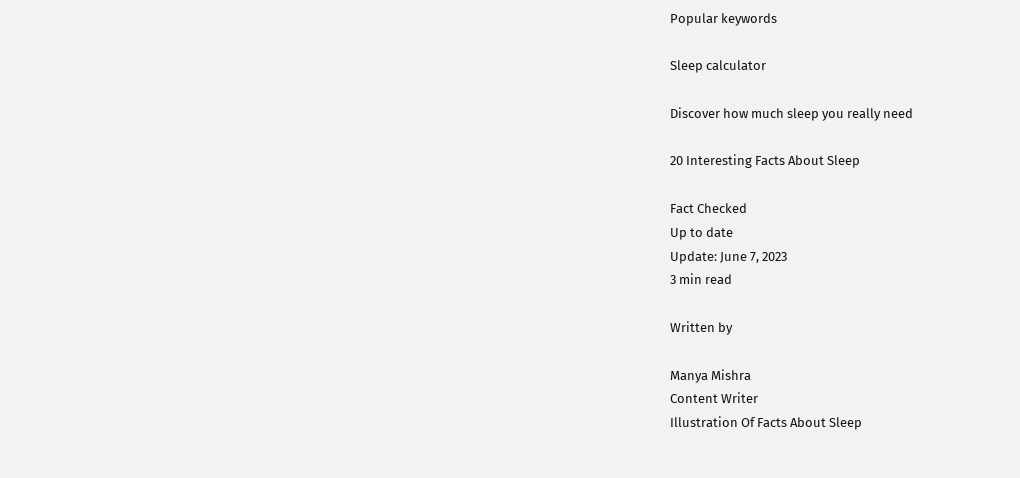Popular keywords

Sleep calculator

Discover how much sleep you really need

20 Interesting Facts About Sleep

Fact Checked
Up to date
Update: June 7, 2023
3 min read

Written by

Manya Mishra
Content Writer
Illustration Of Facts About Sleep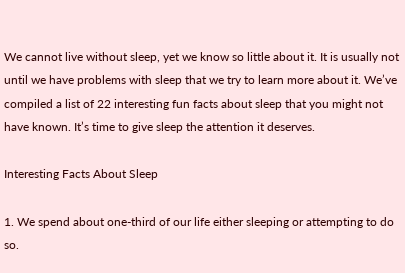We cannot live without sleep, yet we know so little about it. It is usually not until we have problems with sleep that we try to learn more about it. We’ve compiled a list of 22 interesting fun facts about sleep that you might not have known. It’s time to give sleep the attention it deserves.

Interesting Facts About Sleep

1. We spend about one-third of our life either sleeping or attempting to do so.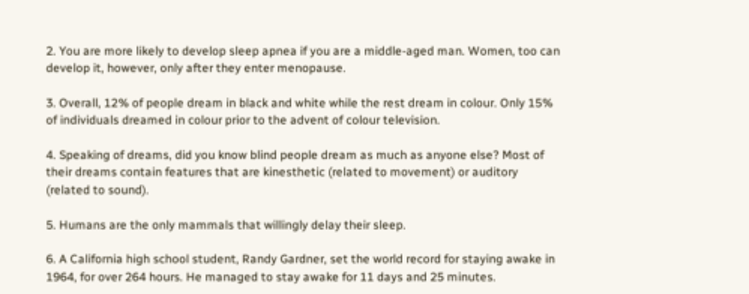2. You are more likely to develop sleep apnea if you are a middle-aged man. Women, too can develop it, however, only after they enter menopause.

3. Overall, 12% of people dream in black and white while the rest dream in colour. Only 15% of individuals dreamed in colour prior to the advent of colour television.

4. Speaking of dreams, did you know blind people dream as much as anyone else? Most of their dreams contain features that are kinesthetic (related to movement) or auditory (related to sound).

5. Humans are the only mammals that willingly delay their sleep.

6. A California high school student, Randy Gardner, set the world record for staying awake in 1964, for over 264 hours. He managed to stay awake for 11 days and 25 minutes.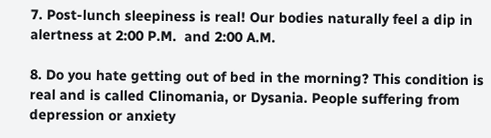7. Post-lunch sleepiness is real! Our bodies naturally feel a dip in alertness at 2:00 P.M.  and 2:00 A.M.

8. Do you hate getting out of bed in the morning? This condition is real and is called Clinomania, or Dysania. People suffering from depression or anxiety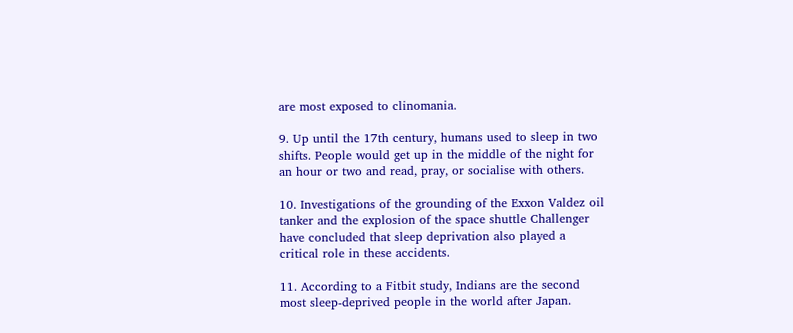are most exposed to clinomania.

9. Up until the 17th century, humans used to sleep in two shifts. People would get up in the middle of the night for an hour or two and read, pray, or socialise with others.

10. Investigations of the grounding of the Exxon Valdez oil tanker and the explosion of the space shuttle Challenger have concluded that sleep deprivation also played a critical role in these accidents.

11. According to a Fitbit study, Indians are the second most sleep-deprived people in the world after Japan.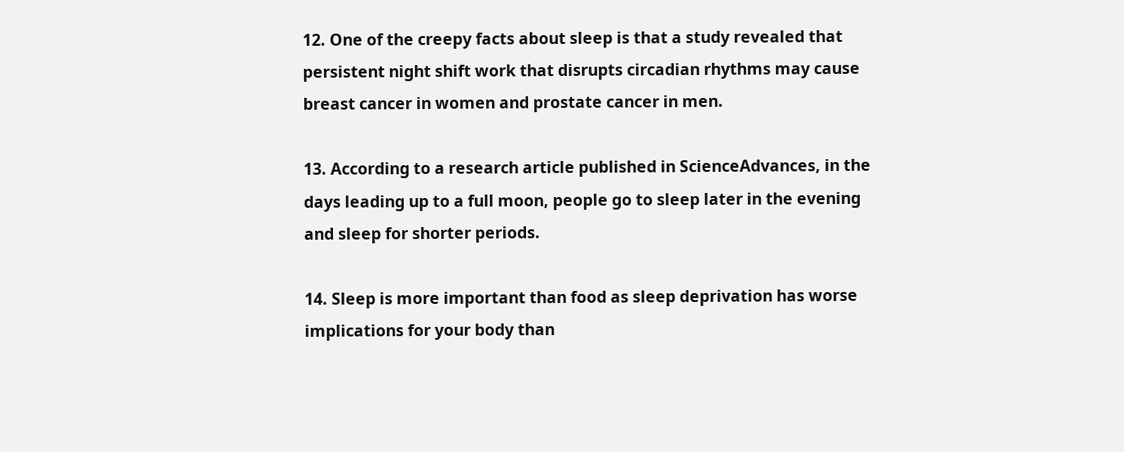12. One of the creepy facts about sleep is that a study revealed that persistent night shift work that disrupts circadian rhythms may cause breast cancer in women and prostate cancer in men.

13. According to a research article published in ScienceAdvances, in the days leading up to a full moon, people go to sleep later in the evening and sleep for shorter periods.

14. Sleep is more important than food as sleep deprivation has worse implications for your body than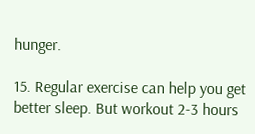hunger.

15. Regular exercise can help you get better sleep. But workout 2-3 hours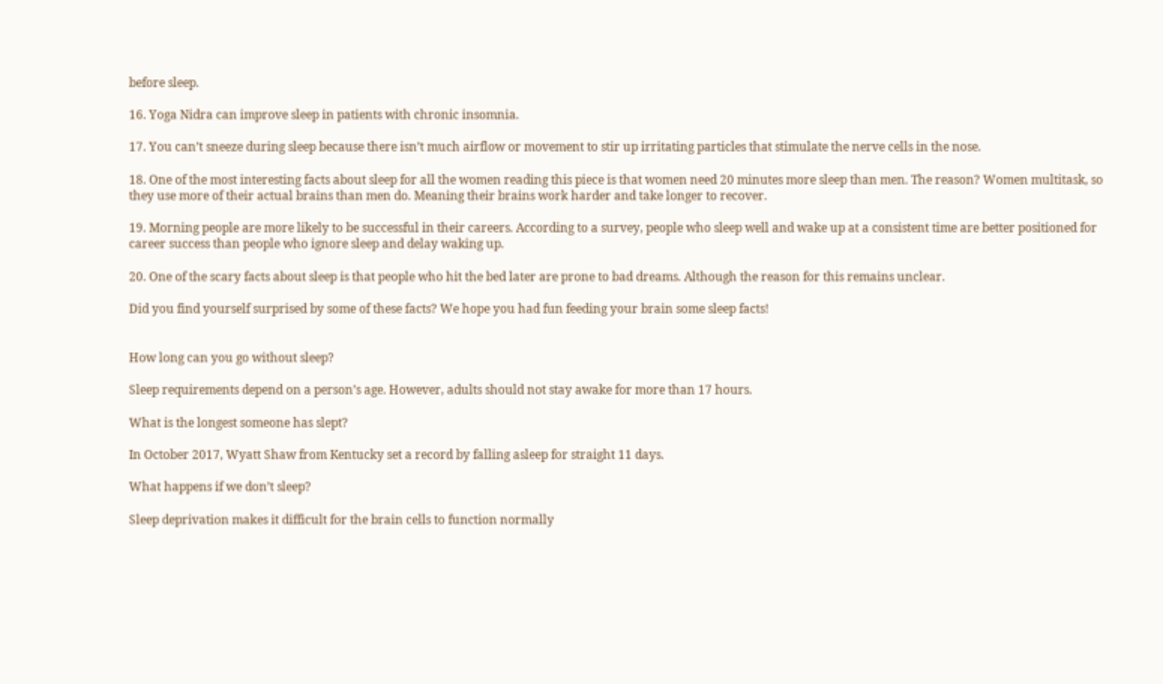before sleep.

16. Yoga Nidra can improve sleep in patients with chronic insomnia.

17. You can’t sneeze during sleep because there isn’t much airflow or movement to stir up irritating particles that stimulate the nerve cells in the nose.

18. One of the most interesting facts about sleep for all the women reading this piece is that women need 20 minutes more sleep than men. The reason? Women multitask, so they use more of their actual brains than men do. Meaning their brains work harder and take longer to recover.

19. Morning people are more likely to be successful in their careers. According to a survey, people who sleep well and wake up at a consistent time are better positioned for career success than people who ignore sleep and delay waking up.

20. One of the scary facts about sleep is that people who hit the bed later are prone to bad dreams. Although the reason for this remains unclear.

Did you find yourself surprised by some of these facts? We hope you had fun feeding your brain some sleep facts!


How long can you go without sleep?

Sleep requirements depend on a person’s age. However, adults should not stay awake for more than 17 hours.

What is the longest someone has slept?

In October 2017, Wyatt Shaw from Kentucky set a record by falling asleep for straight 11 days.

What happens if we don’t sleep?

Sleep deprivation makes it difficult for the brain cells to function normally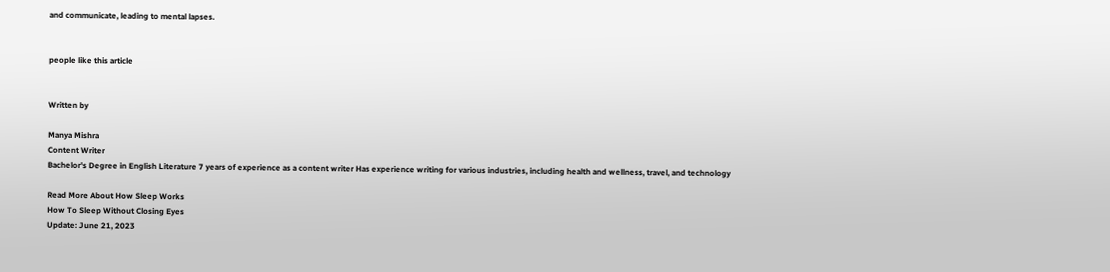and communicate, leading to mental lapses.


people like this article


Written by

Manya Mishra
Content Writer
Bachelor's Degree in English Literature 7 years of experience as a content writer Has experience writing for various industries, including health and wellness, travel, and technology

Read More About How Sleep Works
How To Sleep Without Closing Eyes
Update: June 21, 2023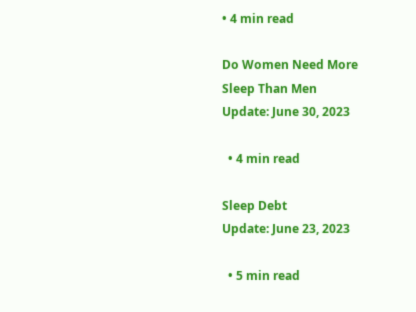• 4 min read

Do Women Need More Sleep Than Men
Update: June 30, 2023

  • 4 min read

Sleep Debt
Update: June 23, 2023

  • 5 min read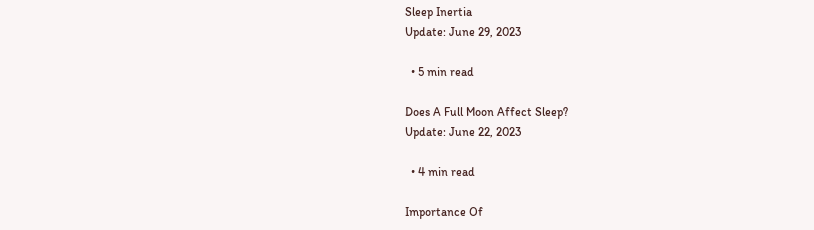Sleep Inertia
Update: June 29, 2023

  • 5 min read

Does A Full Moon Affect Sleep?
Update: June 22, 2023

  • 4 min read

Importance Of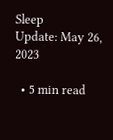Sleep
Update: May 26, 2023

  • 5 min read